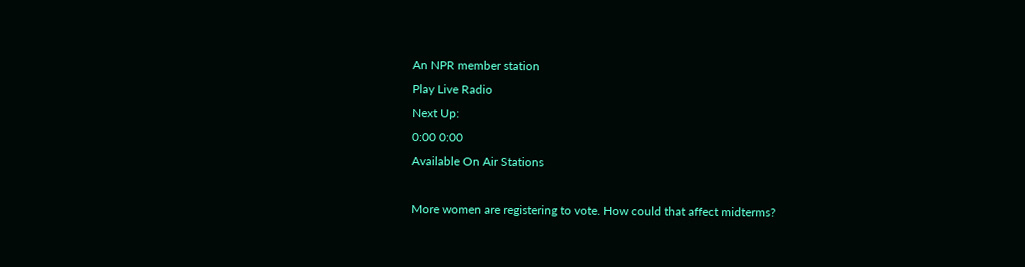An NPR member station
Play Live Radio
Next Up:
0:00 0:00
Available On Air Stations

More women are registering to vote. How could that affect midterms?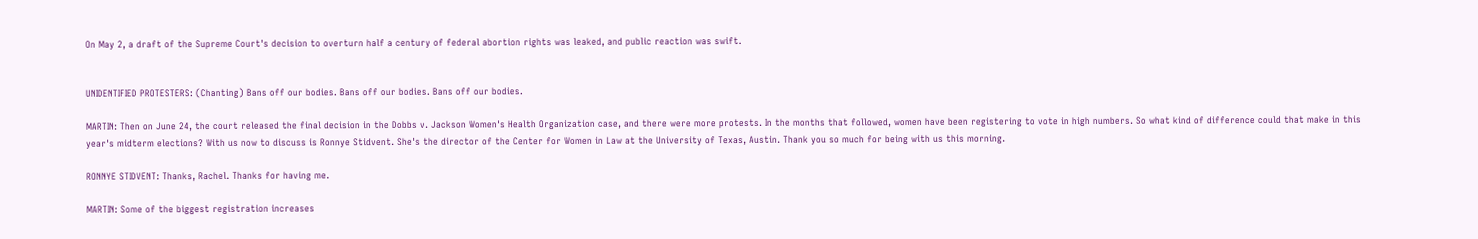On May 2, a draft of the Supreme Court's decision to overturn half a century of federal abortion rights was leaked, and public reaction was swift.


UNIDENTIFIED PROTESTERS: (Chanting) Bans off our bodies. Bans off our bodies. Bans off our bodies.

MARTIN: Then on June 24, the court released the final decision in the Dobbs v. Jackson Women's Health Organization case, and there were more protests. In the months that followed, women have been registering to vote in high numbers. So what kind of difference could that make in this year's midterm elections? With us now to discuss is Ronnye Stidvent. She's the director of the Center for Women in Law at the University of Texas, Austin. Thank you so much for being with us this morning.

RONNYE STIDVENT: Thanks, Rachel. Thanks for having me.

MARTIN: Some of the biggest registration increases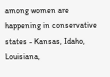among women are happening in conservative states - Kansas, Idaho, Louisiana,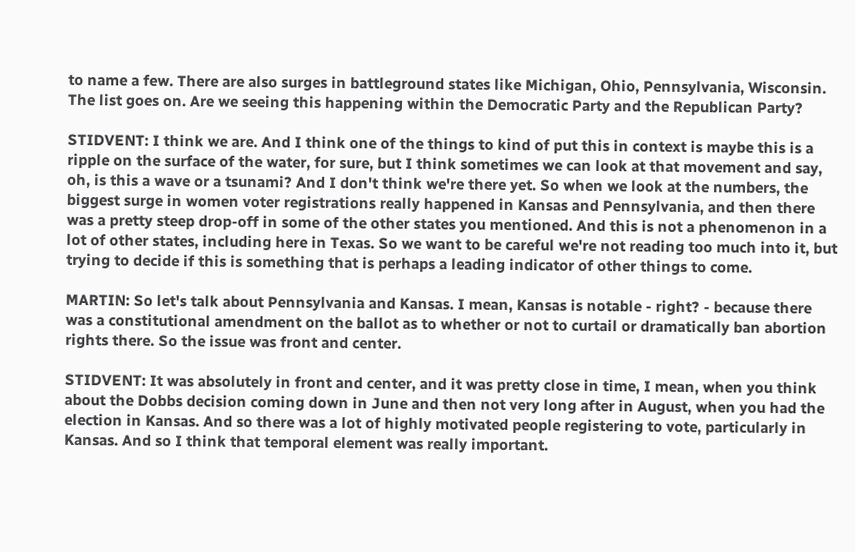to name a few. There are also surges in battleground states like Michigan, Ohio, Pennsylvania, Wisconsin. The list goes on. Are we seeing this happening within the Democratic Party and the Republican Party?

STIDVENT: I think we are. And I think one of the things to kind of put this in context is maybe this is a ripple on the surface of the water, for sure, but I think sometimes we can look at that movement and say, oh, is this a wave or a tsunami? And I don't think we're there yet. So when we look at the numbers, the biggest surge in women voter registrations really happened in Kansas and Pennsylvania, and then there was a pretty steep drop-off in some of the other states you mentioned. And this is not a phenomenon in a lot of other states, including here in Texas. So we want to be careful we're not reading too much into it, but trying to decide if this is something that is perhaps a leading indicator of other things to come.

MARTIN: So let's talk about Pennsylvania and Kansas. I mean, Kansas is notable - right? - because there was a constitutional amendment on the ballot as to whether or not to curtail or dramatically ban abortion rights there. So the issue was front and center.

STIDVENT: It was absolutely in front and center, and it was pretty close in time, I mean, when you think about the Dobbs decision coming down in June and then not very long after in August, when you had the election in Kansas. And so there was a lot of highly motivated people registering to vote, particularly in Kansas. And so I think that temporal element was really important.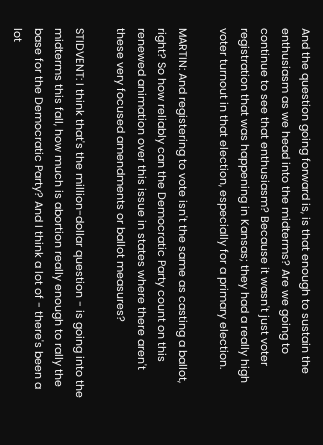And the question going forward is, is that enough to sustain the enthusiasm as we head into the midterms? Are we going to continue to see that enthusiasm? Because it wasn't just voter registration that was happening in Kansas; they had a really high voter turnout in that election, especially for a primary election.

MARTIN: And registering to vote isn't the same as casting a ballot, right? So how reliably can the Democratic Party count on this renewed animation over this issue in states where there aren't these very focused amendments or ballot measures?

STIDVENT: I think that's the million-dollar question - is going into the midterms this fall, how much is abortion really enough to rally the base for the Democratic Party? And I think a lot of - there's been a lot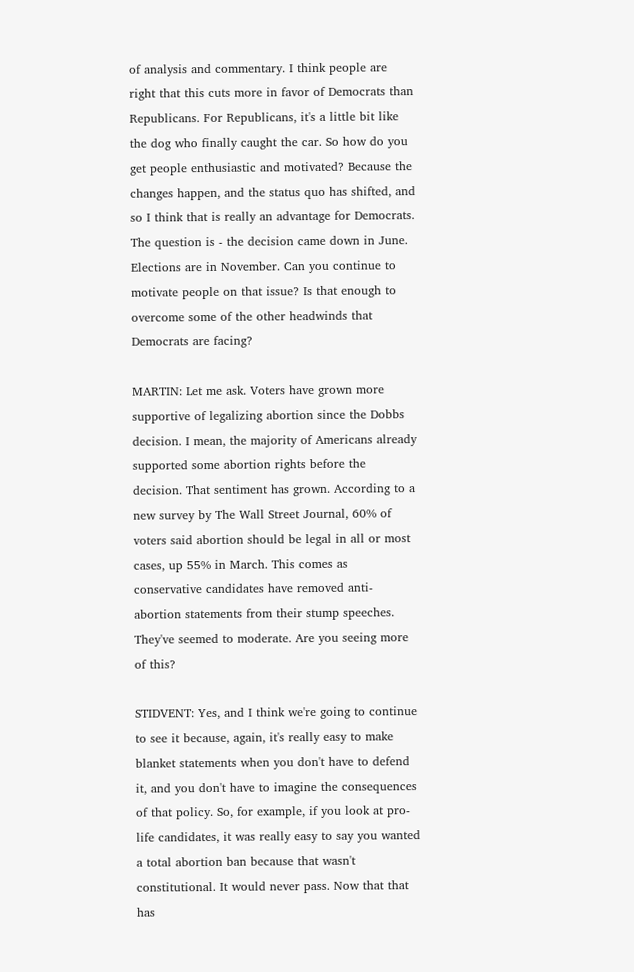of analysis and commentary. I think people are right that this cuts more in favor of Democrats than Republicans. For Republicans, it's a little bit like the dog who finally caught the car. So how do you get people enthusiastic and motivated? Because the changes happen, and the status quo has shifted, and so I think that is really an advantage for Democrats. The question is - the decision came down in June. Elections are in November. Can you continue to motivate people on that issue? Is that enough to overcome some of the other headwinds that Democrats are facing?

MARTIN: Let me ask. Voters have grown more supportive of legalizing abortion since the Dobbs decision. I mean, the majority of Americans already supported some abortion rights before the decision. That sentiment has grown. According to a new survey by The Wall Street Journal, 60% of voters said abortion should be legal in all or most cases, up 55% in March. This comes as conservative candidates have removed anti-abortion statements from their stump speeches. They've seemed to moderate. Are you seeing more of this?

STIDVENT: Yes, and I think we're going to continue to see it because, again, it's really easy to make blanket statements when you don't have to defend it, and you don't have to imagine the consequences of that policy. So, for example, if you look at pro-life candidates, it was really easy to say you wanted a total abortion ban because that wasn't constitutional. It would never pass. Now that that has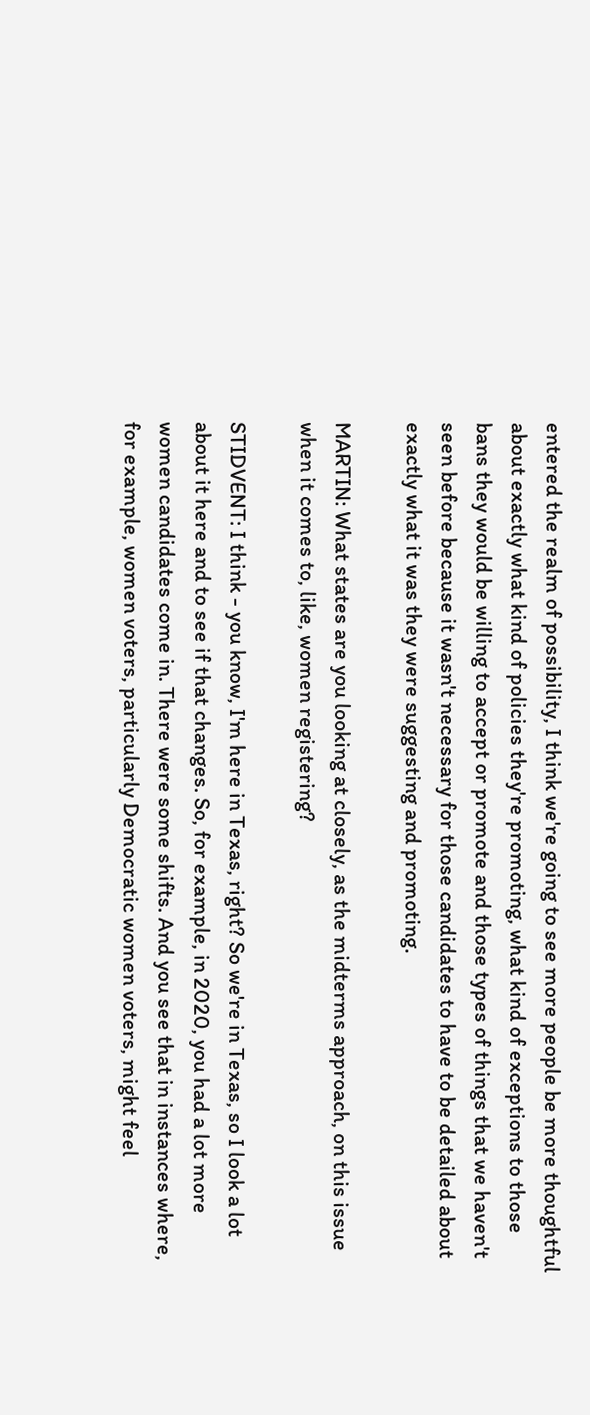entered the realm of possibility, I think we're going to see more people be more thoughtful about exactly what kind of policies they're promoting, what kind of exceptions to those bans they would be willing to accept or promote and those types of things that we haven't seen before because it wasn't necessary for those candidates to have to be detailed about exactly what it was they were suggesting and promoting.

MARTIN: What states are you looking at closely, as the midterms approach, on this issue when it comes to, like, women registering?

STIDVENT: I think - you know, I'm here in Texas, right? So we're in Texas, so I look a lot about it here and to see if that changes. So, for example, in 2020, you had a lot more women candidates come in. There were some shifts. And you see that in instances where, for example, women voters, particularly Democratic women voters, might feel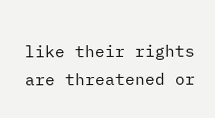like their rights are threatened or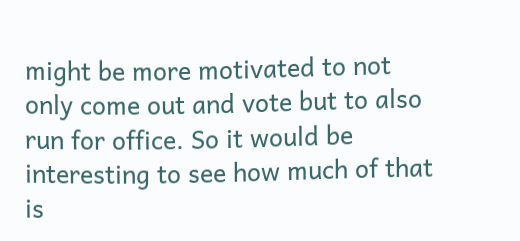might be more motivated to not only come out and vote but to also run for office. So it would be interesting to see how much of that is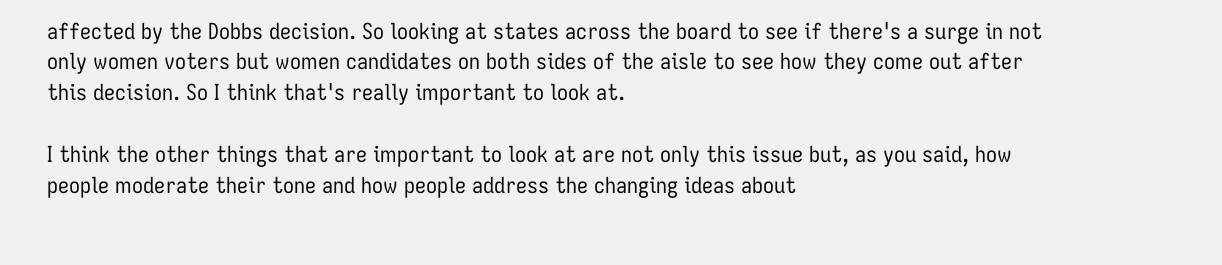affected by the Dobbs decision. So looking at states across the board to see if there's a surge in not only women voters but women candidates on both sides of the aisle to see how they come out after this decision. So I think that's really important to look at.

I think the other things that are important to look at are not only this issue but, as you said, how people moderate their tone and how people address the changing ideas about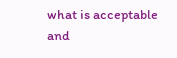what is acceptable and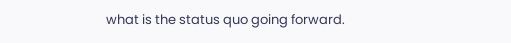what is the status quo going forward.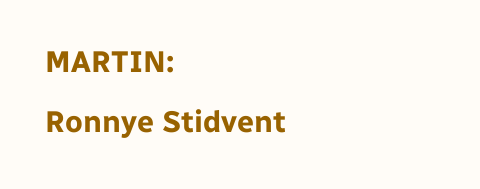MARTIN: Ronnye Stidvent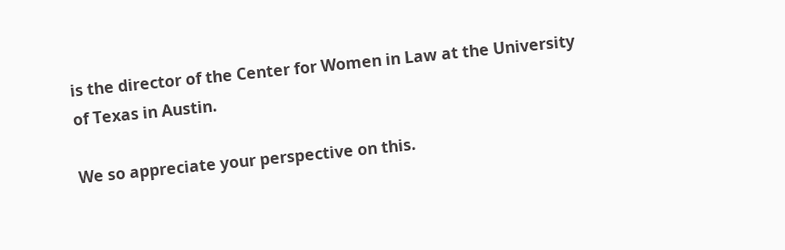is the director of the Center for Women in Law at the University of Texas in Austin.

We so appreciate your perspective on this.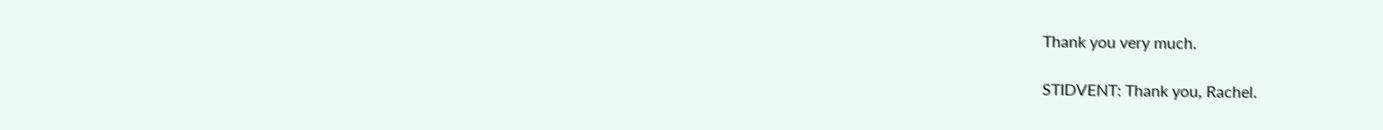Thank you very much.

STIDVENT: Thank you, Rachel.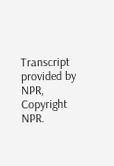Transcript provided by NPR, Copyright NPR.